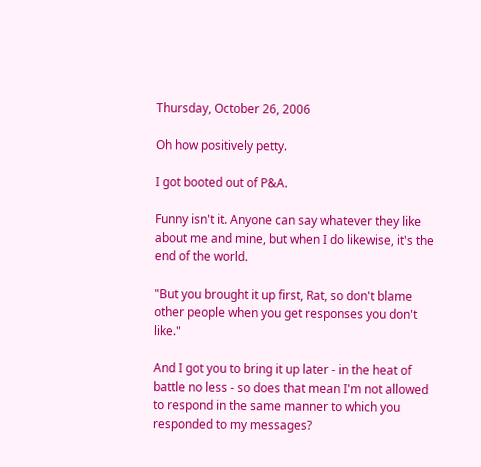Thursday, October 26, 2006

Oh how positively petty.

I got booted out of P&A.

Funny isn't it. Anyone can say whatever they like about me and mine, but when I do likewise, it's the end of the world.

"But you brought it up first, Rat, so don't blame other people when you get responses you don't like."

And I got you to bring it up later - in the heat of battle no less - so does that mean I'm not allowed to respond in the same manner to which you responded to my messages?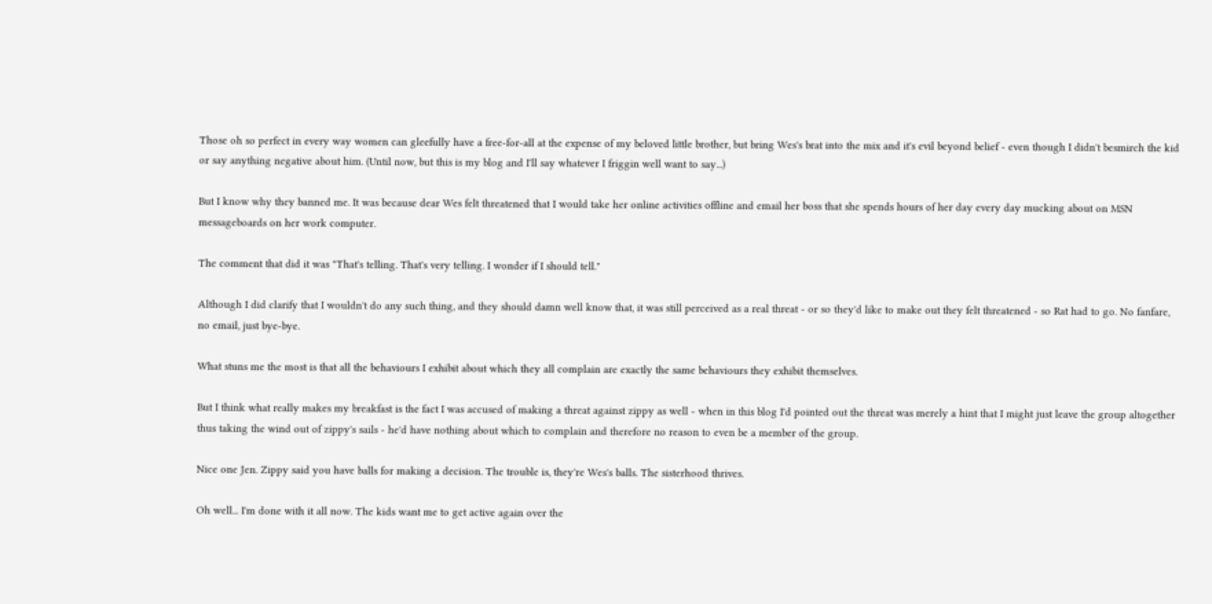Those oh so perfect in every way women can gleefully have a free-for-all at the expense of my beloved little brother, but bring Wes's brat into the mix and it's evil beyond belief - even though I didn't besmirch the kid or say anything negative about him. (Until now, but this is my blog and I'll say whatever I friggin well want to say...)

But I know why they banned me. It was because dear Wes felt threatened that I would take her online activities offline and email her boss that she spends hours of her day every day mucking about on MSN messageboards on her work computer.

The comment that did it was "That's telling. That's very telling. I wonder if I should tell."

Although I did clarify that I wouldn't do any such thing, and they should damn well know that, it was still perceived as a real threat - or so they'd like to make out they felt threatened - so Rat had to go. No fanfare, no email, just bye-bye.

What stuns me the most is that all the behaviours I exhibit about which they all complain are exactly the same behaviours they exhibit themselves.

But I think what really makes my breakfast is the fact I was accused of making a threat against zippy as well - when in this blog I'd pointed out the threat was merely a hint that I might just leave the group altogether thus taking the wind out of zippy's sails - he'd have nothing about which to complain and therefore no reason to even be a member of the group.

Nice one Jen. Zippy said you have balls for making a decision. The trouble is, they're Wes's balls. The sisterhood thrives.

Oh well... I'm done with it all now. The kids want me to get active again over the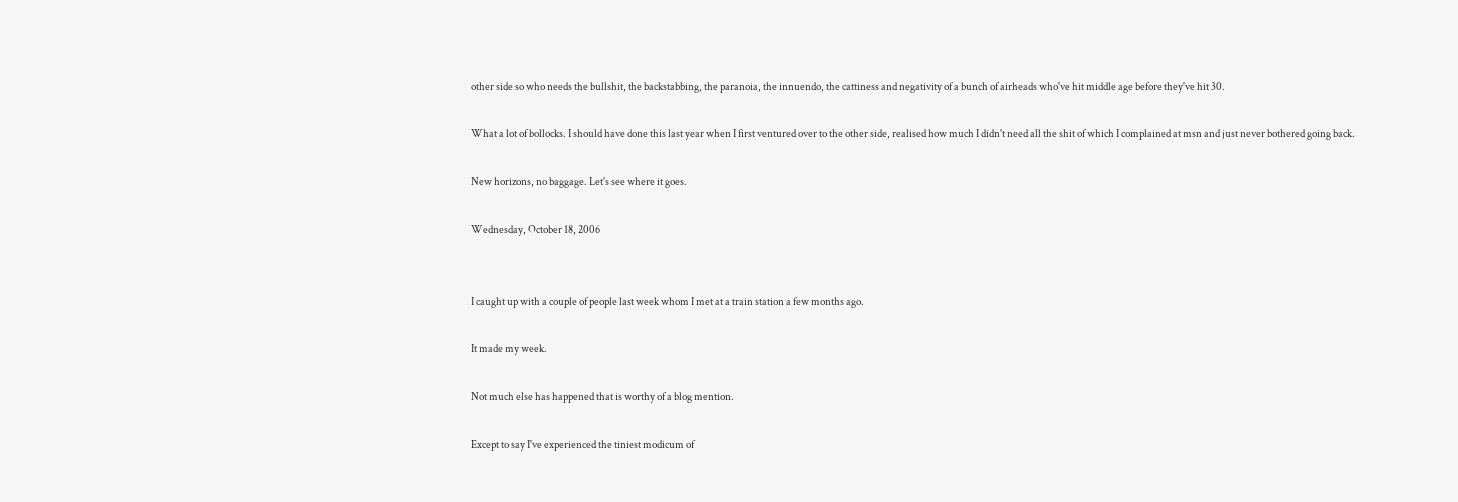other side so who needs the bullshit, the backstabbing, the paranoia, the innuendo, the cattiness and negativity of a bunch of airheads who've hit middle age before they've hit 30.

What a lot of bollocks. I should have done this last year when I first ventured over to the other side, realised how much I didn't need all the shit of which I complained at msn and just never bothered going back.

New horizons, no baggage. Let's see where it goes.

Wednesday, October 18, 2006


I caught up with a couple of people last week whom I met at a train station a few months ago.

It made my week.

Not much else has happened that is worthy of a blog mention.

Except to say I've experienced the tiniest modicum of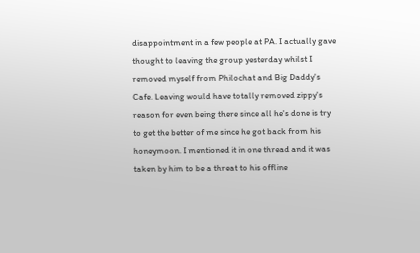disappointment in a few people at PA. I actually gave thought to leaving the group yesterday whilst I removed myself from Philochat and Big Daddy's Cafe. Leaving would have totally removed zippy's reason for even being there since all he's done is try to get the better of me since he got back from his honeymoon. I mentioned it in one thread and it was taken by him to be a threat to his offline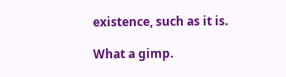existence, such as it is.

What a gimp.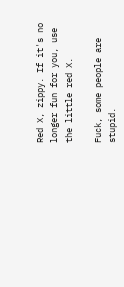Red X, zippy. If it's no longer fun for you, use the little red X.

Fuck, some people are stupid.